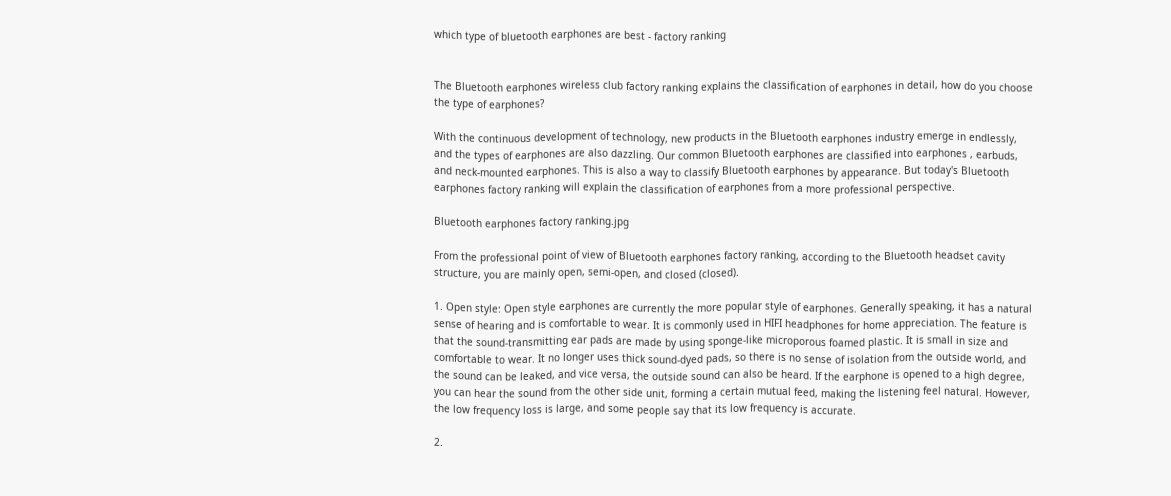which type of bluetooth earphones are best - factory ranking


The Bluetooth earphones wireless club factory ranking explains the classification of earphones in detail, how do you choose the type of earphones?

With the continuous development of technology, new products in the Bluetooth earphones industry emerge in endlessly, and the types of earphones are also dazzling. Our common Bluetooth earphones are classified into earphones , earbuds, and neck-mounted earphones. This is also a way to classify Bluetooth earphones by appearance. But today's Bluetooth earphones factory ranking will explain the classification of earphones from a more professional perspective.

Bluetooth earphones factory ranking.jpg

From the professional point of view of Bluetooth earphones factory ranking, according to the Bluetooth headset cavity structure, you are mainly open, semi-open, and closed (closed).

1. Open style: Open style earphones are currently the more popular style of earphones. Generally speaking, it has a natural sense of hearing and is comfortable to wear. It is commonly used in HIFI headphones for home appreciation. The feature is that the sound-transmitting ear pads are made by using sponge-like microporous foamed plastic. It is small in size and comfortable to wear. It no longer uses thick sound-dyed pads, so there is no sense of isolation from the outside world, and the sound can be leaked, and vice versa, the outside sound can also be heard. If the earphone is opened to a high degree, you can hear the sound from the other side unit, forming a certain mutual feed, making the listening feel natural. However, the low frequency loss is large, and some people say that its low frequency is accurate.

2.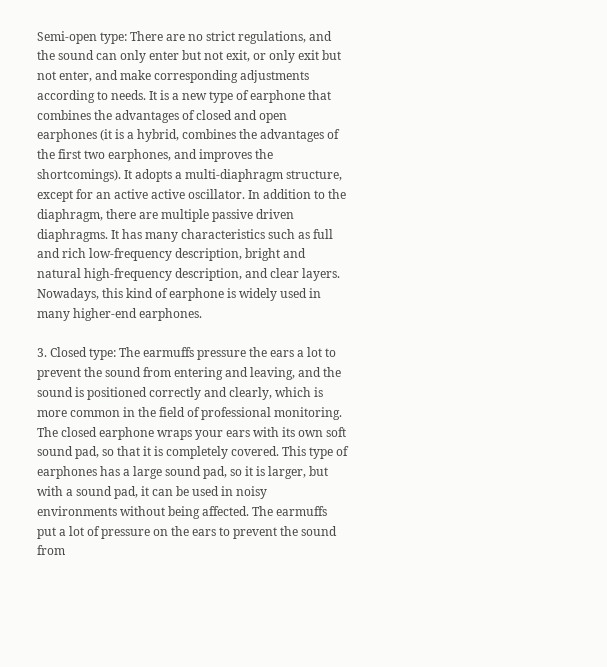Semi-open type: There are no strict regulations, and the sound can only enter but not exit, or only exit but not enter, and make corresponding adjustments according to needs. It is a new type of earphone that combines the advantages of closed and open earphones (it is a hybrid, combines the advantages of the first two earphones, and improves the shortcomings). It adopts a multi-diaphragm structure, except for an active active oscillator. In addition to the diaphragm, there are multiple passive driven diaphragms. It has many characteristics such as full and rich low-frequency description, bright and natural high-frequency description, and clear layers. Nowadays, this kind of earphone is widely used in many higher-end earphones.

3. Closed type: The earmuffs pressure the ears a lot to prevent the sound from entering and leaving, and the sound is positioned correctly and clearly, which is more common in the field of professional monitoring. The closed earphone wraps your ears with its own soft sound pad, so that it is completely covered. This type of earphones has a large sound pad, so it is larger, but with a sound pad, it can be used in noisy environments without being affected. The earmuffs put a lot of pressure on the ears to prevent the sound from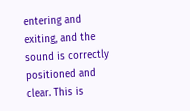entering and exiting, and the sound is correctly positioned and clear. This is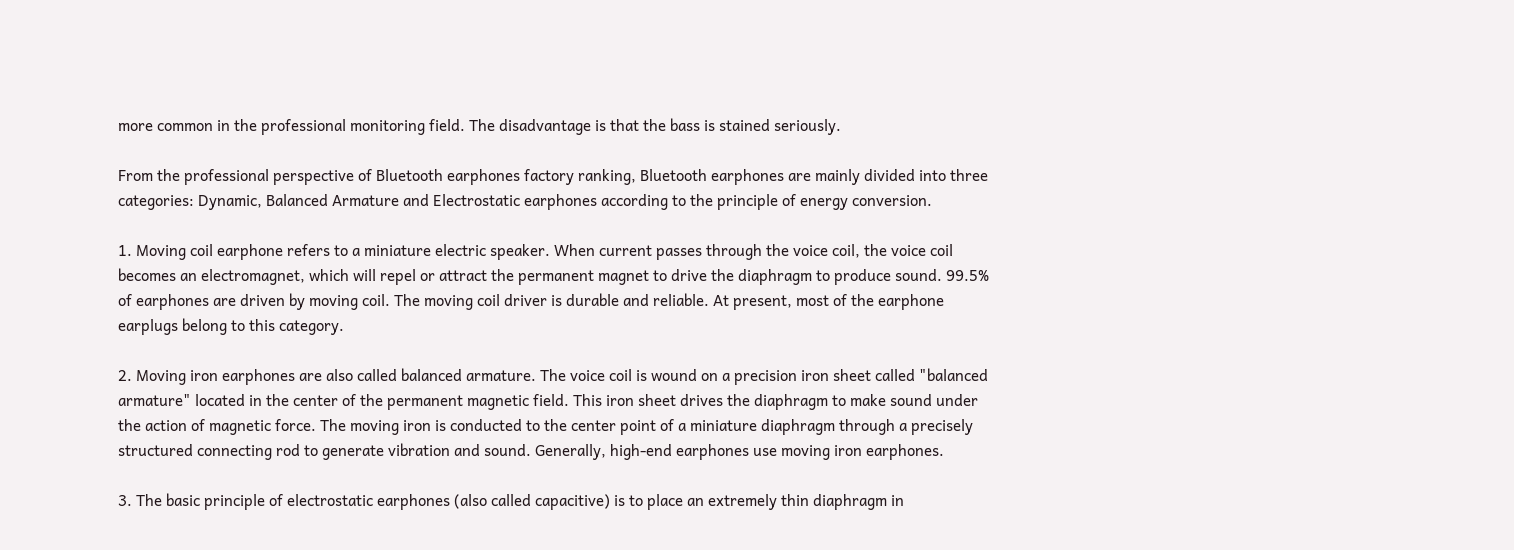more common in the professional monitoring field. The disadvantage is that the bass is stained seriously.

From the professional perspective of Bluetooth earphones factory ranking, Bluetooth earphones are mainly divided into three categories: Dynamic, Balanced Armature and Electrostatic earphones according to the principle of energy conversion.

1. Moving coil earphone refers to a miniature electric speaker. When current passes through the voice coil, the voice coil becomes an electromagnet, which will repel or attract the permanent magnet to drive the diaphragm to produce sound. 99.5% of earphones are driven by moving coil. The moving coil driver is durable and reliable. At present, most of the earphone earplugs belong to this category.

2. Moving iron earphones are also called balanced armature. The voice coil is wound on a precision iron sheet called "balanced armature" located in the center of the permanent magnetic field. This iron sheet drives the diaphragm to make sound under the action of magnetic force. The moving iron is conducted to the center point of a miniature diaphragm through a precisely structured connecting rod to generate vibration and sound. Generally, high-end earphones use moving iron earphones.

3. The basic principle of electrostatic earphones (also called capacitive) is to place an extremely thin diaphragm in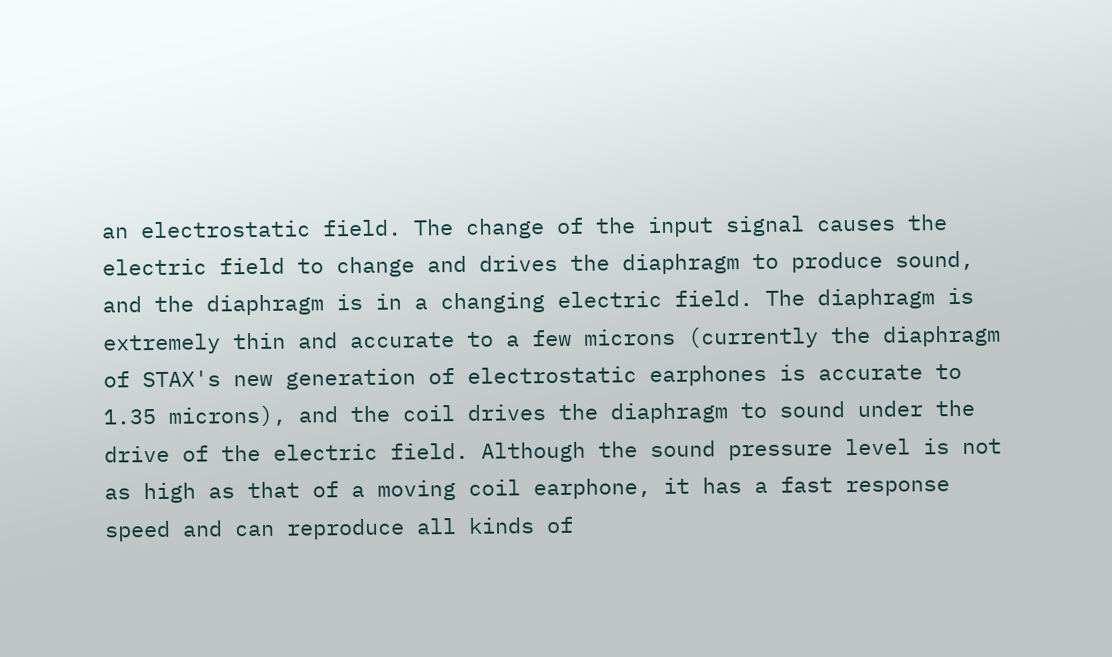an electrostatic field. The change of the input signal causes the electric field to change and drives the diaphragm to produce sound, and the diaphragm is in a changing electric field. The diaphragm is extremely thin and accurate to a few microns (currently the diaphragm of STAX's new generation of electrostatic earphones is accurate to 1.35 microns), and the coil drives the diaphragm to sound under the drive of the electric field. Although the sound pressure level is not as high as that of a moving coil earphone, it has a fast response speed and can reproduce all kinds of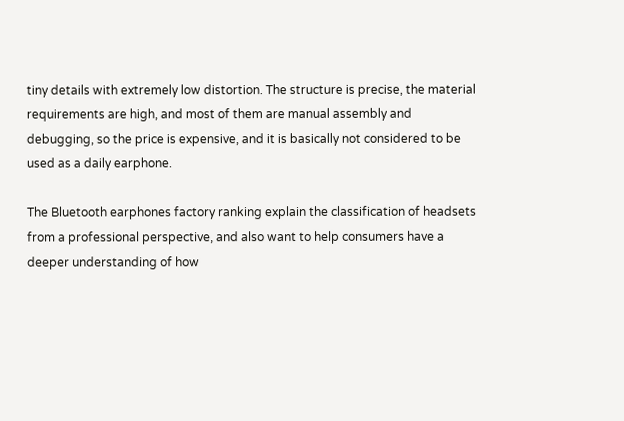tiny details with extremely low distortion. The structure is precise, the material requirements are high, and most of them are manual assembly and debugging, so the price is expensive, and it is basically not considered to be used as a daily earphone.

The Bluetooth earphones factory ranking explain the classification of headsets from a professional perspective, and also want to help consumers have a deeper understanding of how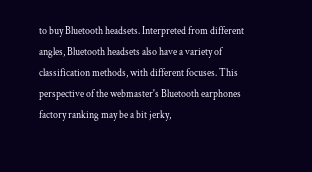to buy Bluetooth headsets. Interpreted from different angles, Bluetooth headsets also have a variety of classification methods, with different focuses. This perspective of the webmaster's Bluetooth earphones factory ranking may be a bit jerky,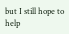but I still hope to help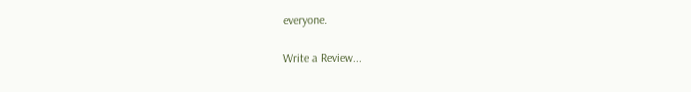everyone.

Write a Review...